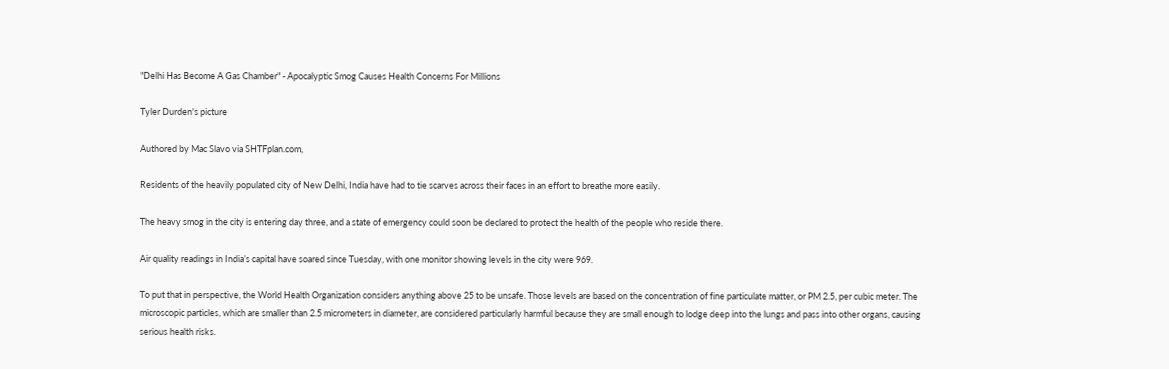"Delhi Has Become A Gas Chamber" - Apocalyptic Smog Causes Health Concerns For Millions

Tyler Durden's picture

Authored by Mac Slavo via SHTFplan.com,

Residents of the heavily populated city of New Delhi, India have had to tie scarves across their faces in an effort to breathe more easily.

The heavy smog in the city is entering day three, and a state of emergency could soon be declared to protect the health of the people who reside there.

Air quality readings in India’s capital have soared since Tuesday, with one monitor showing levels in the city were 969.

To put that in perspective, the World Health Organization considers anything above 25 to be unsafe. Those levels are based on the concentration of fine particulate matter, or PM 2.5, per cubic meter. The microscopic particles, which are smaller than 2.5 micrometers in diameter, are considered particularly harmful because they are small enough to lodge deep into the lungs and pass into other organs, causing serious health risks.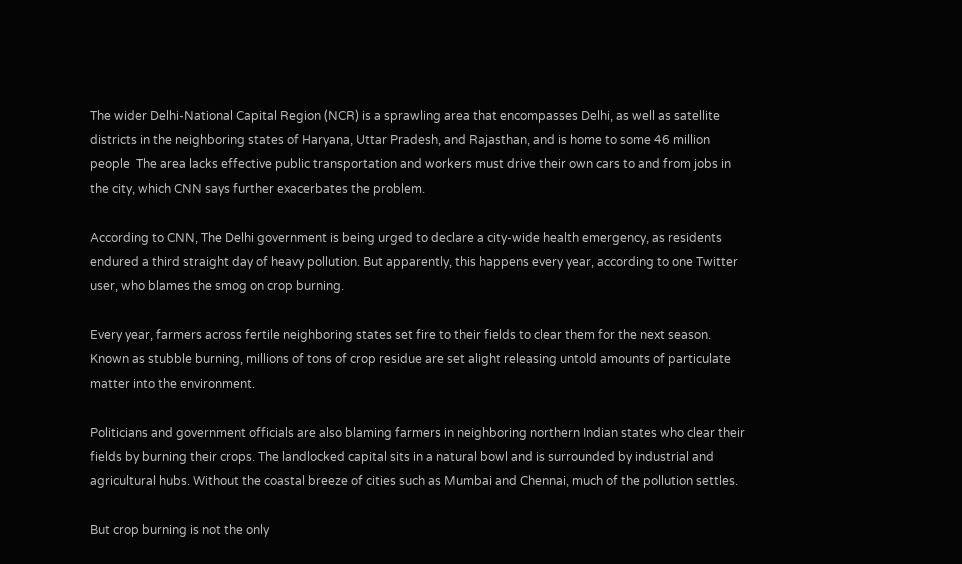The wider Delhi-National Capital Region (NCR) is a sprawling area that encompasses Delhi, as well as satellite districts in the neighboring states of Haryana, Uttar Pradesh, and Rajasthan, and is home to some 46 million people  The area lacks effective public transportation and workers must drive their own cars to and from jobs in the city, which CNN says further exacerbates the problem.

According to CNN, The Delhi government is being urged to declare a city-wide health emergency, as residents endured a third straight day of heavy pollution. But apparently, this happens every year, according to one Twitter user, who blames the smog on crop burning.

Every year, farmers across fertile neighboring states set fire to their fields to clear them for the next season. Known as stubble burning, millions of tons of crop residue are set alight releasing untold amounts of particulate matter into the environment.

Politicians and government officials are also blaming farmers in neighboring northern Indian states who clear their fields by burning their crops. The landlocked capital sits in a natural bowl and is surrounded by industrial and agricultural hubs. Without the coastal breeze of cities such as Mumbai and Chennai, much of the pollution settles.

But crop burning is not the only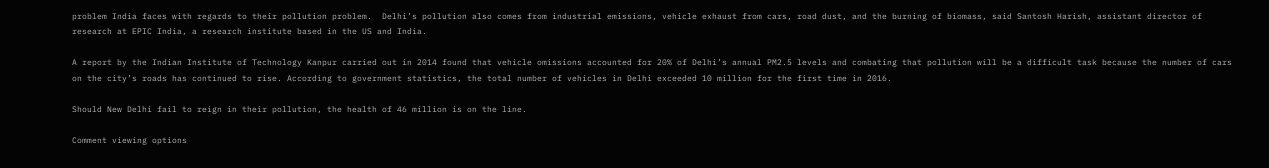problem India faces with regards to their pollution problem.  Delhi’s pollution also comes from industrial emissions, vehicle exhaust from cars, road dust, and the burning of biomass, said Santosh Harish, assistant director of research at EPIC India, a research institute based in the US and India.

A report by the Indian Institute of Technology Kanpur carried out in 2014 found that vehicle omissions accounted for 20% of Delhi’s annual PM2.5 levels and combating that pollution will be a difficult task because the number of cars on the city’s roads has continued to rise. According to government statistics, the total number of vehicles in Delhi exceeded 10 million for the first time in 2016.

Should New Delhi fail to reign in their pollution, the health of 46 million is on the line.

Comment viewing options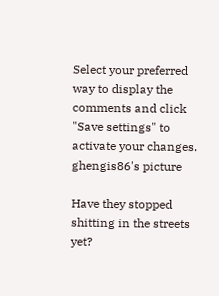Select your preferred way to display the comments and click "Save settings" to activate your changes.
ghengis86's picture

Have they stopped shitting in the streets yet?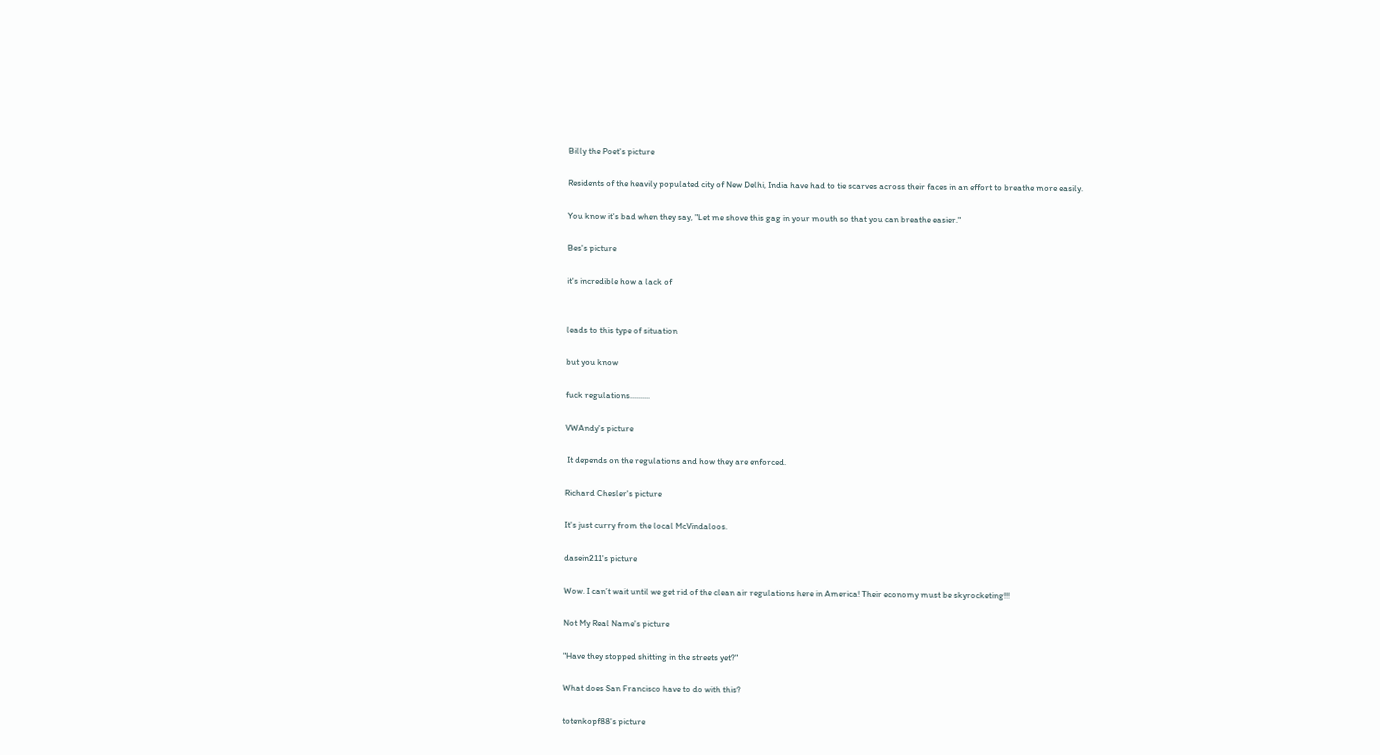Billy the Poet's picture

Residents of the heavily populated city of New Delhi, India have had to tie scarves across their faces in an effort to breathe more easily.

You know it's bad when they say, "Let me shove this gag in your mouth so that you can breathe easier."

Bes's picture

it's incredible how a lack of


leads to this type of situation

but you know

fuck regulations..........

VWAndy's picture

 It depends on the regulations and how they are enforced.

Richard Chesler's picture

It's just curry from the local McVindaloos.

dasein211's picture

Wow. I can’t wait until we get rid of the clean air regulations here in America! Their economy must be skyrocketing!!!

Not My Real Name's picture

"Have they stopped shitting in the streets yet?"

What does San Francisco have to do with this?

totenkopf88's picture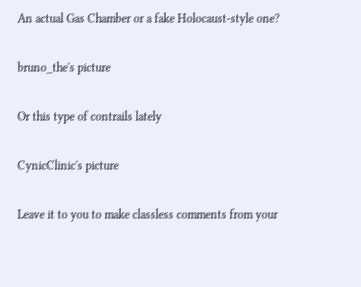An actual Gas Chamber or a fake Holocaust-style one?

bruno_the's picture

Or this type of contrails lately

CynicClinic's picture

Leave it to you to make classless comments from your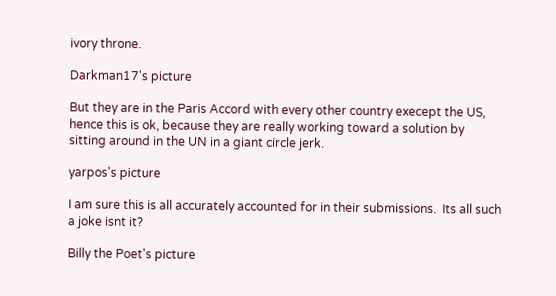ivory throne.

Darkman17's picture

But they are in the Paris Accord with every other country execept the US, hence this is ok, because they are really working toward a solution by sitting around in the UN in a giant circle jerk.

yarpos's picture

I am sure this is all accurately accounted for in their submissions.  Its all such a joke isnt it?

Billy the Poet's picture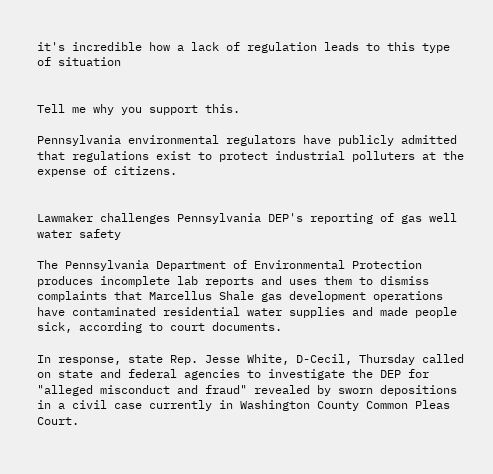it's incredible how a lack of regulation leads to this type of situation


Tell me why you support this.

Pennsylvania environmental regulators have publicly admitted that regulations exist to protect industrial polluters at the expense of citizens.


Lawmaker challenges Pennsylvania DEP's reporting of gas well water safety

The Pennsylvania Department of Environmental Protection produces incomplete lab reports and uses them to dismiss complaints that Marcellus Shale gas development operations have contaminated residential water supplies and made people sick, according to court documents.

In response, state Rep. Jesse White, D-Cecil, Thursday called on state and federal agencies to investigate the DEP for "alleged misconduct and fraud" revealed by sworn depositions in a civil case currently in Washington County Common Pleas Court.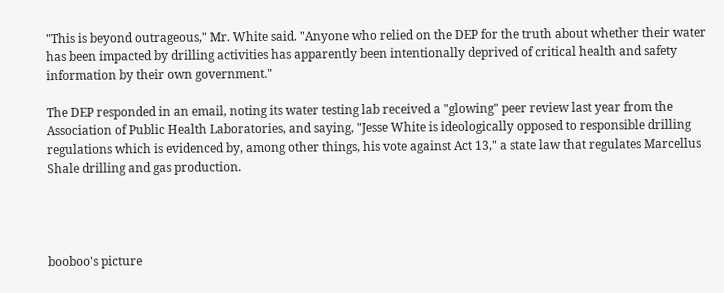"This is beyond outrageous," Mr. White said. "Anyone who relied on the DEP for the truth about whether their water has been impacted by drilling activities has apparently been intentionally deprived of critical health and safety information by their own government."

The DEP responded in an email, noting its water testing lab received a "glowing" peer review last year from the Association of Public Health Laboratories, and saying, "Jesse White is ideologically opposed to responsible drilling regulations which is evidenced by, among other things, his vote against Act 13," a state law that regulates Marcellus Shale drilling and gas production.




booboo's picture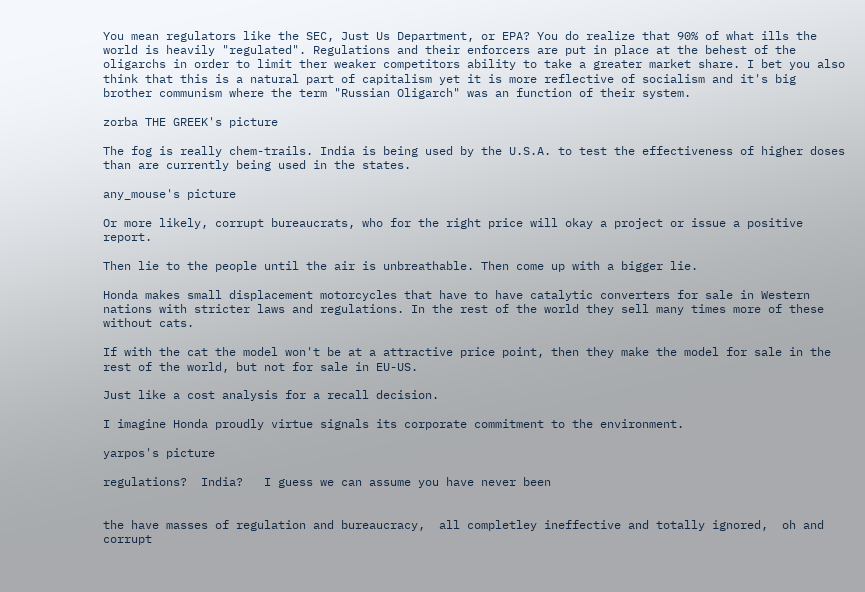You mean regulators like the SEC, Just Us Department, or EPA? You do realize that 90% of what ills the world is heavily "regulated". Regulations and their enforcers are put in place at the behest of the oligarchs in order to limit ther weaker competitors ability to take a greater market share. I bet you also think that this is a natural part of capitalism yet it is more reflective of socialism and it's big brother communism where the term "Russian Oligarch" was an function of their system.

zorba THE GREEK's picture

The fog is really chem-trails. India is being used by the U.S.A. to test the effectiveness of higher doses than are currently being used in the states.

any_mouse's picture

Or more likely, corrupt bureaucrats, who for the right price will okay a project or issue a positive report.

Then lie to the people until the air is unbreathable. Then come up with a bigger lie.

Honda makes small displacement motorcycles that have to have catalytic converters for sale in Western nations with stricter laws and regulations. In the rest of the world they sell many times more of these without cats.

If with the cat the model won't be at a attractive price point, then they make the model for sale in the rest of the world, but not for sale in EU-US.

Just like a cost analysis for a recall decision.

I imagine Honda proudly virtue signals its corporate commitment to the environment.

yarpos's picture

regulations?  India?   I guess we can assume you have never been


the have masses of regulation and bureaucracy,  all completley ineffective and totally ignored,  oh and corrupt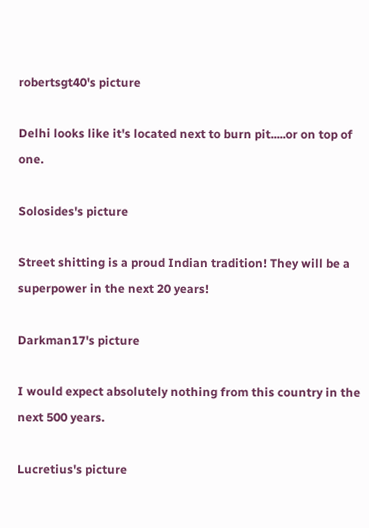robertsgt40's picture

Delhi looks like it's located next to burn pit.....or on top of one.

Solosides's picture

Street shitting is a proud Indian tradition! They will be a superpower in the next 20 years!

Darkman17's picture

I would expect absolutely nothing from this country in the next 500 years.

Lucretius's picture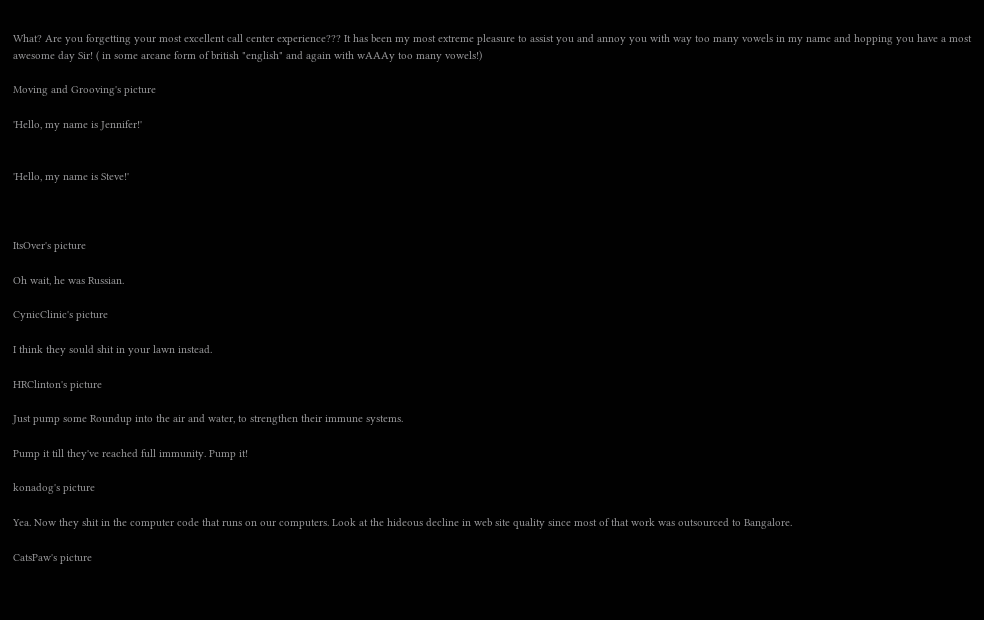What? Are you forgetting your most excellent call center experience??? It has been my most extreme pleasure to assist you and annoy you with way too many vowels in my name and hopping you have a most awesome day Sir! ( in some arcane form of british "english" and again with wAAAy too many vowels!)

Moving and Grooving's picture

'Hello, my name is Jennifer!'


'Hello, my name is Steve!'



ItsOver's picture

Oh wait, he was Russian.

CynicClinic's picture

I think they sould shit in your lawn instead.

HRClinton's picture

Just pump some Roundup into the air and water, to strengthen their immune systems.

Pump it till they've reached full immunity. Pump it!

konadog's picture

Yea. Now they shit in the computer code that runs on our computers. Look at the hideous decline in web site quality since most of that work was outsourced to Bangalore.

CatsPaw's picture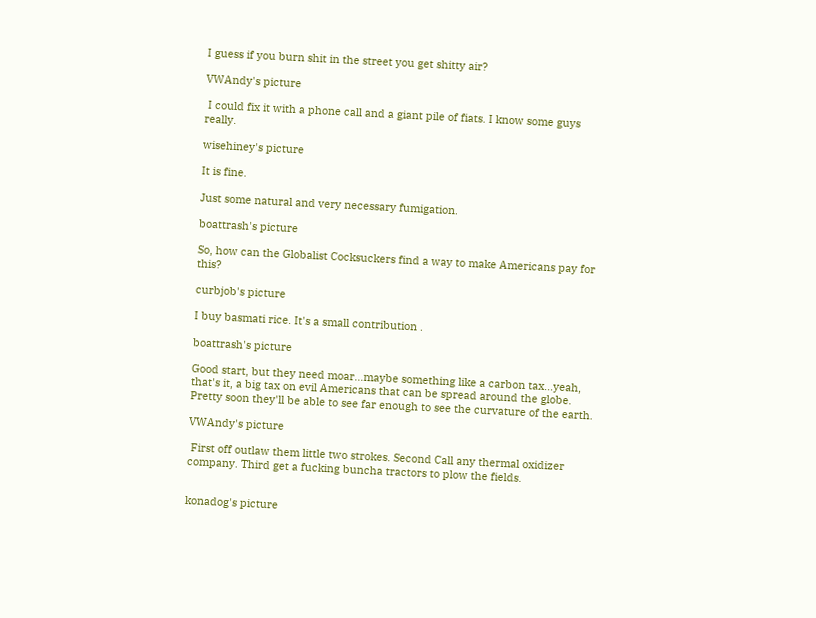I guess if you burn shit in the street you get shitty air?

VWAndy's picture

 I could fix it with a phone call and a giant pile of fiats. I know some guys really.

wisehiney's picture

It is fine.

Just some natural and very necessary fumigation.

boattrash's picture

So, how can the Globalist Cocksuckers find a way to make Americans pay for this?

curbjob's picture

I buy basmati rice. It's a small contribution .

boattrash's picture

Good start, but they need moar...maybe something like a carbon tax...yeah, that's it, a big tax on evil Americans that can be spread around the globe. Pretty soon they'll be able to see far enough to see the curvature of the earth.

VWAndy's picture

 First off outlaw them little two strokes. Second Call any thermal oxidizer company. Third get a fucking buncha tractors to plow the fields.


konadog's picture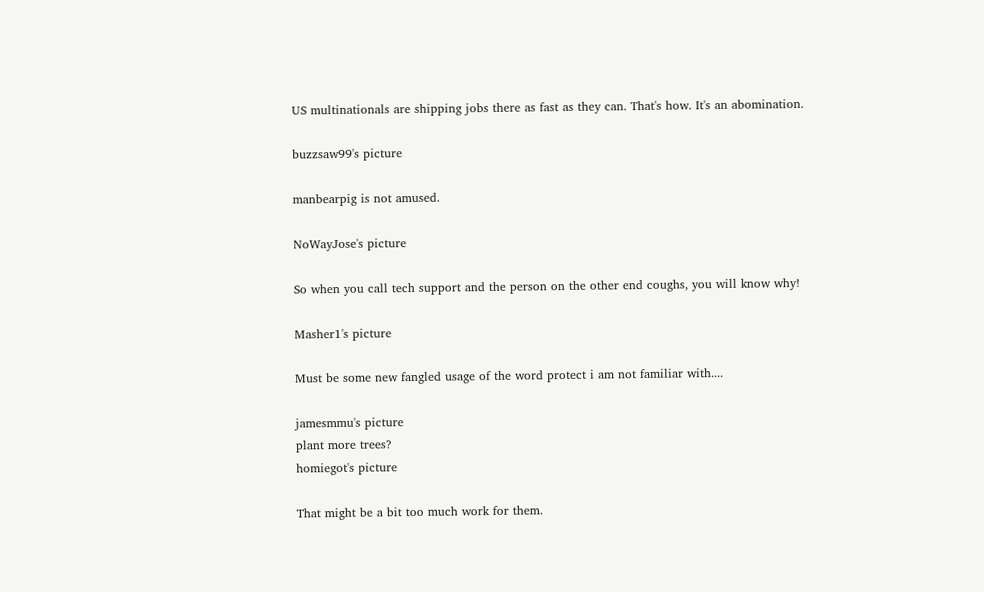US multinationals are shipping jobs there as fast as they can. That's how. It's an abomination.

buzzsaw99's picture

manbearpig is not amused.

NoWayJose's picture

So when you call tech support and the person on the other end coughs, you will know why!

Masher1's picture

Must be some new fangled usage of the word protect i am not familiar with....

jamesmmu's picture
plant more trees?
homiegot's picture

That might be a bit too much work for them.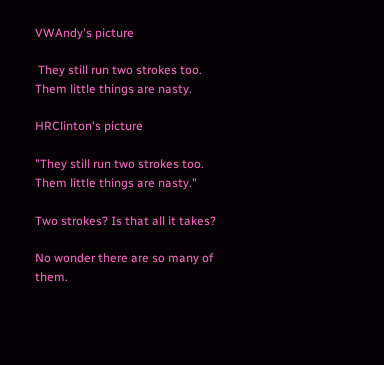VWAndy's picture

 They still run two strokes too. Them little things are nasty.

HRClinton's picture

"They still run two strokes too. Them little things are nasty."

Two strokes? Is that all it takes?

No wonder there are so many of them.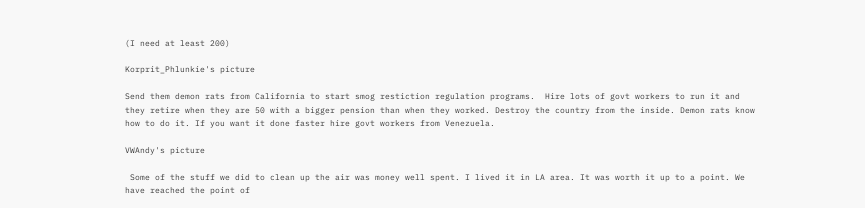(I need at least 200)

Korprit_Phlunkie's picture

Send them demon rats from California to start smog restiction regulation programs.  Hire lots of govt workers to run it and they retire when they are 50 with a bigger pension than when they worked. Destroy the country from the inside. Demon rats know how to do it. If you want it done faster hire govt workers from Venezuela.

VWAndy's picture

 Some of the stuff we did to clean up the air was money well spent. I lived it in LA area. It was worth it up to a point. We have reached the point of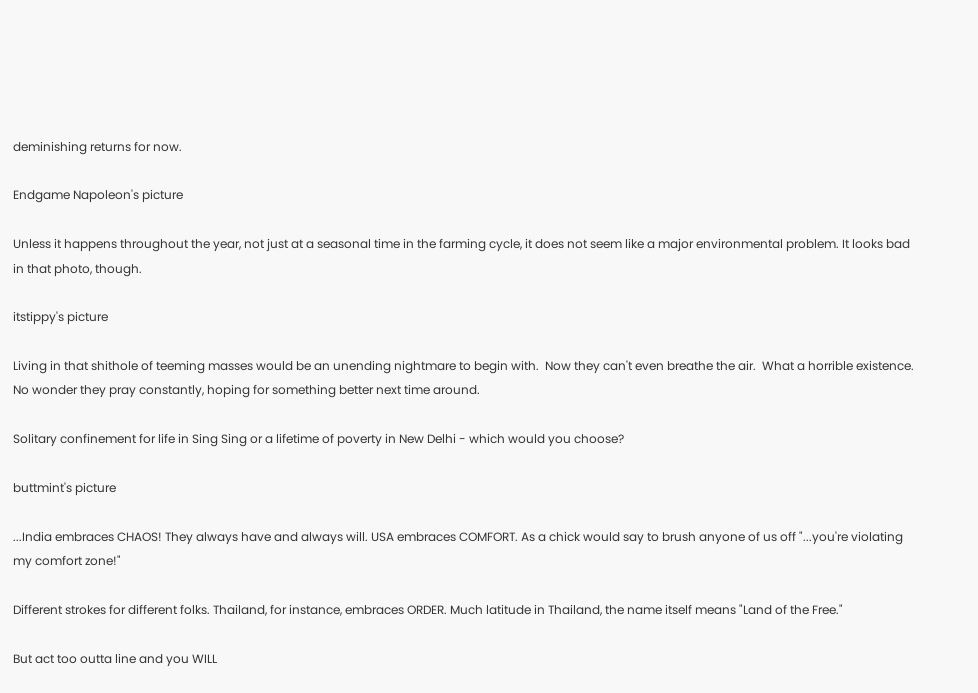deminishing returns for now.

Endgame Napoleon's picture

Unless it happens throughout the year, not just at a seasonal time in the farming cycle, it does not seem like a major environmental problem. It looks bad in that photo, though.

itstippy's picture

Living in that shithole of teeming masses would be an unending nightmare to begin with.  Now they can't even breathe the air.  What a horrible existence.  No wonder they pray constantly, hoping for something better next time around.

Solitary confinement for life in Sing Sing or a lifetime of poverty in New Delhi - which would you choose?

buttmint's picture

...India embraces CHAOS! They always have and always will. USA embraces COMFORT. As a chick would say to brush anyone of us off "...you're violating my comfort zone!"

Different strokes for different folks. Thailand, for instance, embraces ORDER. Much latitude in Thailand, the name itself means "Land of the Free."

But act too outta line and you WILL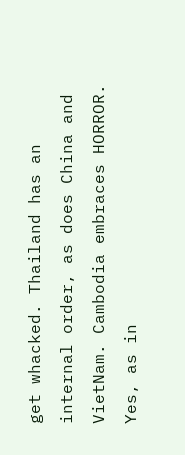get whacked. Thailand has an internal order, as does China and VietNam. Cambodia embraces HORROR. Yes, as in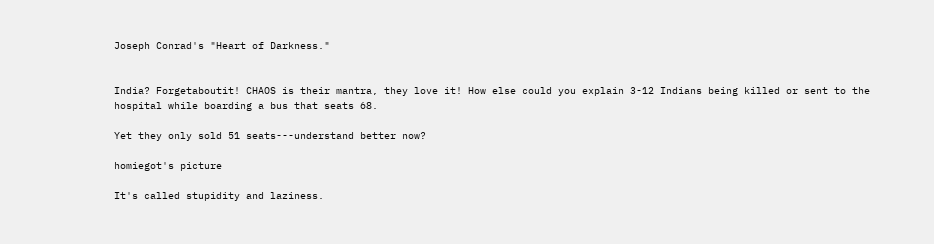Joseph Conrad's "Heart of Darkness."


India? Forgetaboutit! CHAOS is their mantra, they love it! How else could you explain 3-12 Indians being killed or sent to the hospital while boarding a bus that seats 68.

Yet they only sold 51 seats---understand better now?

homiegot's picture

It's called stupidity and laziness.